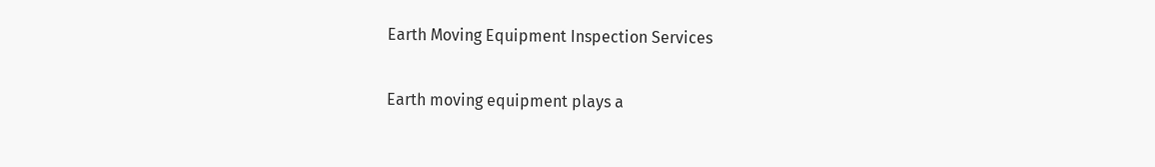Earth Moving Equipment Inspection Services

Earth moving equipment plays a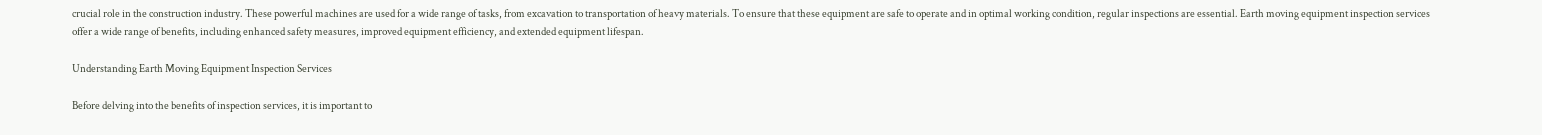crucial role in the construction industry. These powerful machines are used for a wide range of tasks, from excavation to transportation of heavy materials. To ensure that these equipment are safe to operate and in optimal working condition, regular inspections are essential. Earth moving equipment inspection services offer a wide range of benefits, including enhanced safety measures, improved equipment efficiency, and extended equipment lifespan.

Understanding Earth Moving Equipment Inspection Services

Before delving into the benefits of inspection services, it is important to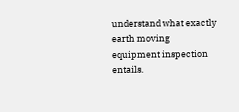understand what exactly earth moving equipment inspection entails.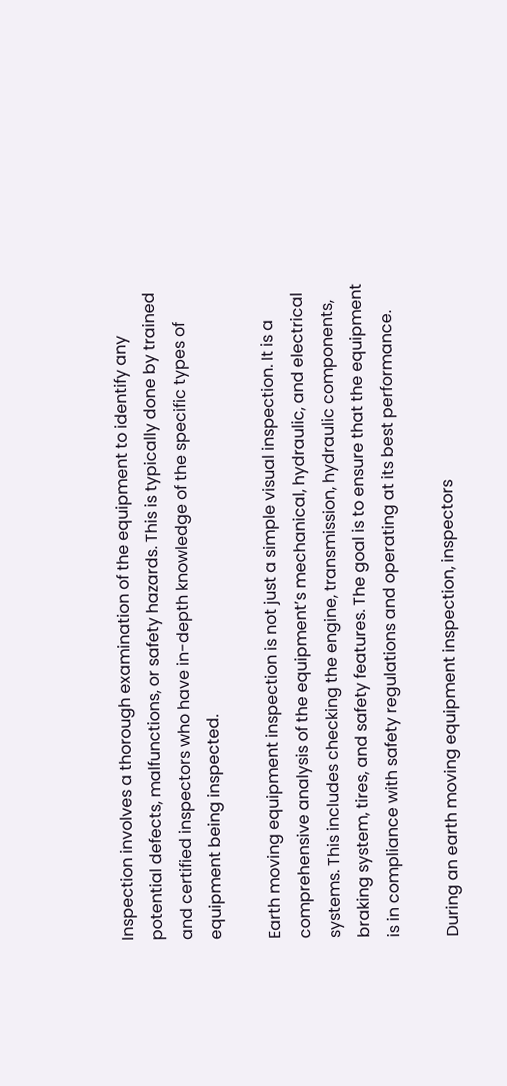Inspection involves a thorough examination of the equipment to identify any potential defects, malfunctions, or safety hazards. This is typically done by trained and certified inspectors who have in-depth knowledge of the specific types of equipment being inspected.

Earth moving equipment inspection is not just a simple visual inspection. It is a comprehensive analysis of the equipment’s mechanical, hydraulic, and electrical systems. This includes checking the engine, transmission, hydraulic components, braking system, tires, and safety features. The goal is to ensure that the equipment is in compliance with safety regulations and operating at its best performance.

During an earth moving equipment inspection, inspectors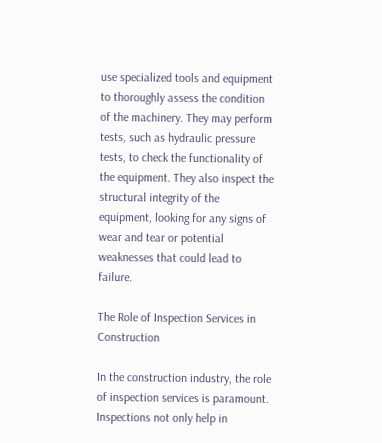use specialized tools and equipment to thoroughly assess the condition of the machinery. They may perform tests, such as hydraulic pressure tests, to check the functionality of the equipment. They also inspect the structural integrity of the equipment, looking for any signs of wear and tear or potential weaknesses that could lead to failure.

The Role of Inspection Services in Construction

In the construction industry, the role of inspection services is paramount. Inspections not only help in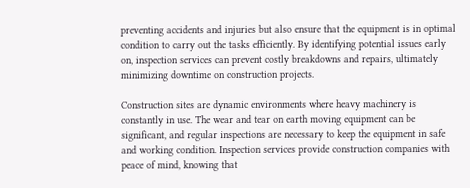preventing accidents and injuries but also ensure that the equipment is in optimal condition to carry out the tasks efficiently. By identifying potential issues early on, inspection services can prevent costly breakdowns and repairs, ultimately minimizing downtime on construction projects.

Construction sites are dynamic environments where heavy machinery is constantly in use. The wear and tear on earth moving equipment can be significant, and regular inspections are necessary to keep the equipment in safe and working condition. Inspection services provide construction companies with peace of mind, knowing that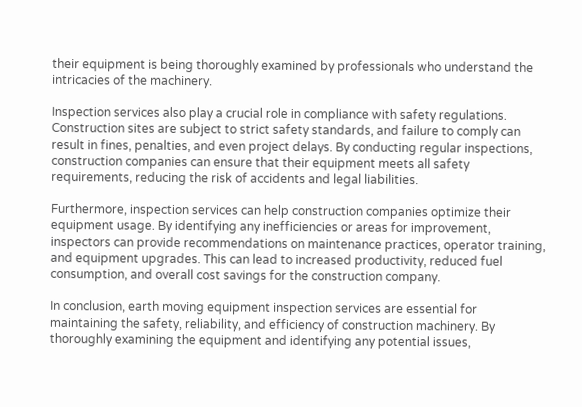their equipment is being thoroughly examined by professionals who understand the intricacies of the machinery.

Inspection services also play a crucial role in compliance with safety regulations. Construction sites are subject to strict safety standards, and failure to comply can result in fines, penalties, and even project delays. By conducting regular inspections, construction companies can ensure that their equipment meets all safety requirements, reducing the risk of accidents and legal liabilities.

Furthermore, inspection services can help construction companies optimize their equipment usage. By identifying any inefficiencies or areas for improvement, inspectors can provide recommendations on maintenance practices, operator training, and equipment upgrades. This can lead to increased productivity, reduced fuel consumption, and overall cost savings for the construction company.

In conclusion, earth moving equipment inspection services are essential for maintaining the safety, reliability, and efficiency of construction machinery. By thoroughly examining the equipment and identifying any potential issues,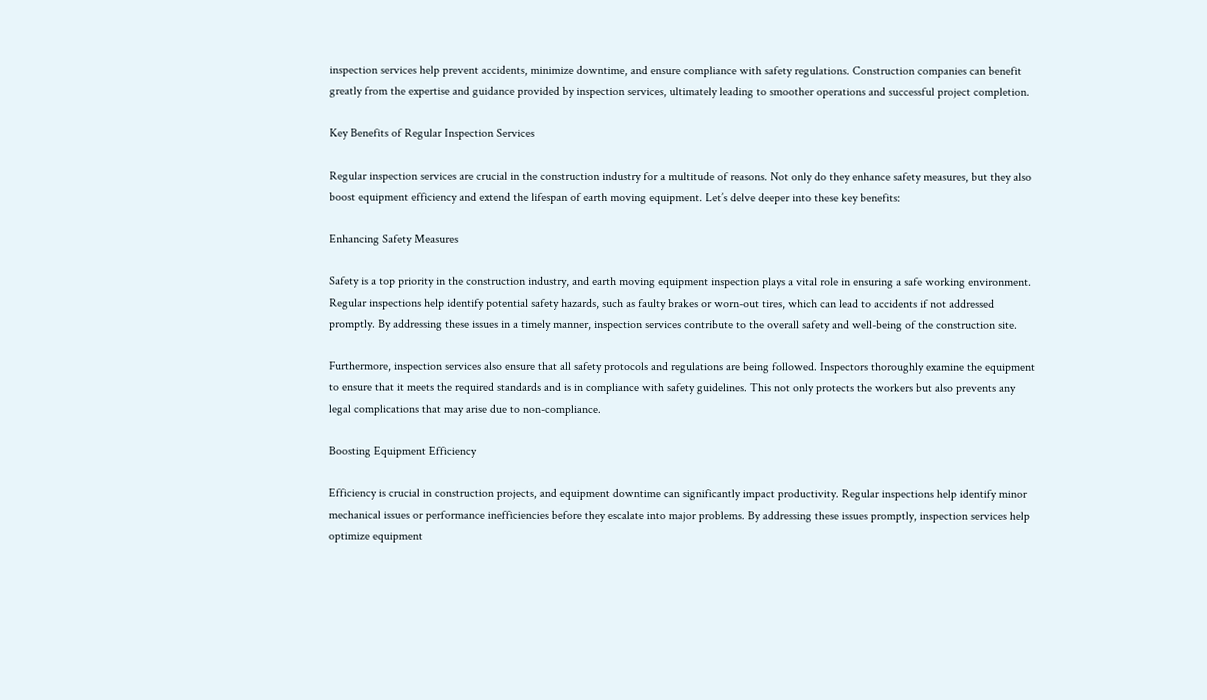inspection services help prevent accidents, minimize downtime, and ensure compliance with safety regulations. Construction companies can benefit greatly from the expertise and guidance provided by inspection services, ultimately leading to smoother operations and successful project completion.

Key Benefits of Regular Inspection Services

Regular inspection services are crucial in the construction industry for a multitude of reasons. Not only do they enhance safety measures, but they also boost equipment efficiency and extend the lifespan of earth moving equipment. Let’s delve deeper into these key benefits:

Enhancing Safety Measures

Safety is a top priority in the construction industry, and earth moving equipment inspection plays a vital role in ensuring a safe working environment. Regular inspections help identify potential safety hazards, such as faulty brakes or worn-out tires, which can lead to accidents if not addressed promptly. By addressing these issues in a timely manner, inspection services contribute to the overall safety and well-being of the construction site.

Furthermore, inspection services also ensure that all safety protocols and regulations are being followed. Inspectors thoroughly examine the equipment to ensure that it meets the required standards and is in compliance with safety guidelines. This not only protects the workers but also prevents any legal complications that may arise due to non-compliance.

Boosting Equipment Efficiency

Efficiency is crucial in construction projects, and equipment downtime can significantly impact productivity. Regular inspections help identify minor mechanical issues or performance inefficiencies before they escalate into major problems. By addressing these issues promptly, inspection services help optimize equipment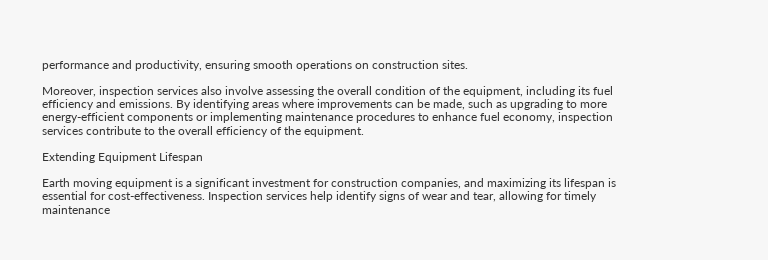performance and productivity, ensuring smooth operations on construction sites.

Moreover, inspection services also involve assessing the overall condition of the equipment, including its fuel efficiency and emissions. By identifying areas where improvements can be made, such as upgrading to more energy-efficient components or implementing maintenance procedures to enhance fuel economy, inspection services contribute to the overall efficiency of the equipment.

Extending Equipment Lifespan

Earth moving equipment is a significant investment for construction companies, and maximizing its lifespan is essential for cost-effectiveness. Inspection services help identify signs of wear and tear, allowing for timely maintenance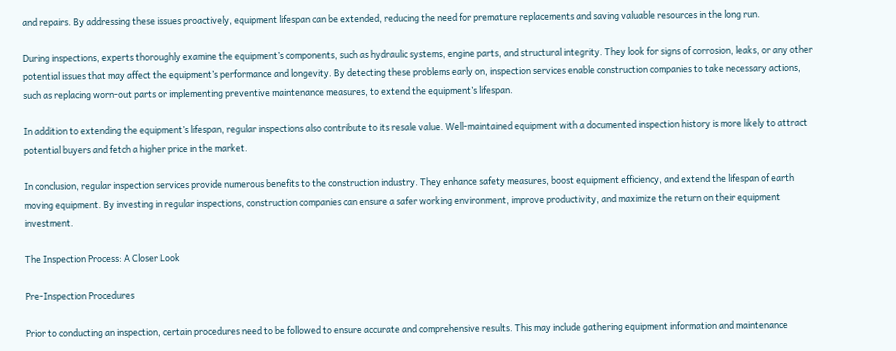and repairs. By addressing these issues proactively, equipment lifespan can be extended, reducing the need for premature replacements and saving valuable resources in the long run.

During inspections, experts thoroughly examine the equipment’s components, such as hydraulic systems, engine parts, and structural integrity. They look for signs of corrosion, leaks, or any other potential issues that may affect the equipment’s performance and longevity. By detecting these problems early on, inspection services enable construction companies to take necessary actions, such as replacing worn-out parts or implementing preventive maintenance measures, to extend the equipment’s lifespan.

In addition to extending the equipment’s lifespan, regular inspections also contribute to its resale value. Well-maintained equipment with a documented inspection history is more likely to attract potential buyers and fetch a higher price in the market.

In conclusion, regular inspection services provide numerous benefits to the construction industry. They enhance safety measures, boost equipment efficiency, and extend the lifespan of earth moving equipment. By investing in regular inspections, construction companies can ensure a safer working environment, improve productivity, and maximize the return on their equipment investment.

The Inspection Process: A Closer Look

Pre-Inspection Procedures

Prior to conducting an inspection, certain procedures need to be followed to ensure accurate and comprehensive results. This may include gathering equipment information and maintenance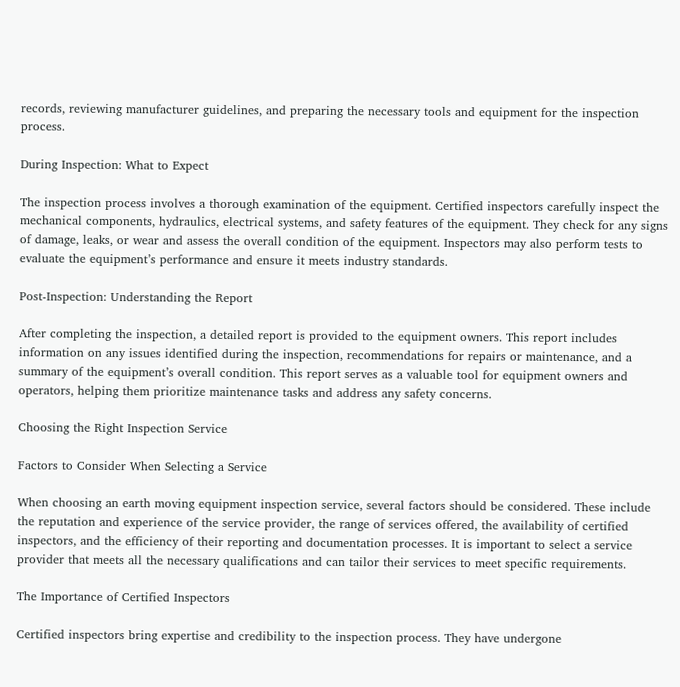records, reviewing manufacturer guidelines, and preparing the necessary tools and equipment for the inspection process.

During Inspection: What to Expect

The inspection process involves a thorough examination of the equipment. Certified inspectors carefully inspect the mechanical components, hydraulics, electrical systems, and safety features of the equipment. They check for any signs of damage, leaks, or wear and assess the overall condition of the equipment. Inspectors may also perform tests to evaluate the equipment’s performance and ensure it meets industry standards.

Post-Inspection: Understanding the Report

After completing the inspection, a detailed report is provided to the equipment owners. This report includes information on any issues identified during the inspection, recommendations for repairs or maintenance, and a summary of the equipment’s overall condition. This report serves as a valuable tool for equipment owners and operators, helping them prioritize maintenance tasks and address any safety concerns.

Choosing the Right Inspection Service

Factors to Consider When Selecting a Service

When choosing an earth moving equipment inspection service, several factors should be considered. These include the reputation and experience of the service provider, the range of services offered, the availability of certified inspectors, and the efficiency of their reporting and documentation processes. It is important to select a service provider that meets all the necessary qualifications and can tailor their services to meet specific requirements.

The Importance of Certified Inspectors

Certified inspectors bring expertise and credibility to the inspection process. They have undergone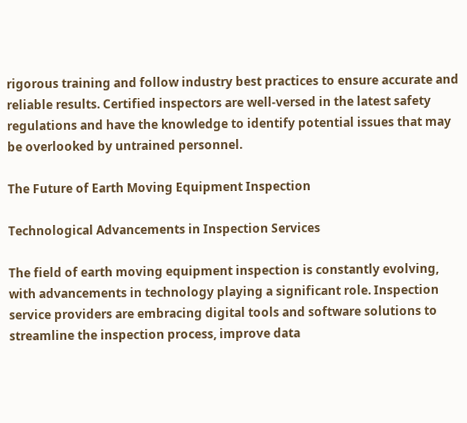rigorous training and follow industry best practices to ensure accurate and reliable results. Certified inspectors are well-versed in the latest safety regulations and have the knowledge to identify potential issues that may be overlooked by untrained personnel.

The Future of Earth Moving Equipment Inspection

Technological Advancements in Inspection Services

The field of earth moving equipment inspection is constantly evolving, with advancements in technology playing a significant role. Inspection service providers are embracing digital tools and software solutions to streamline the inspection process, improve data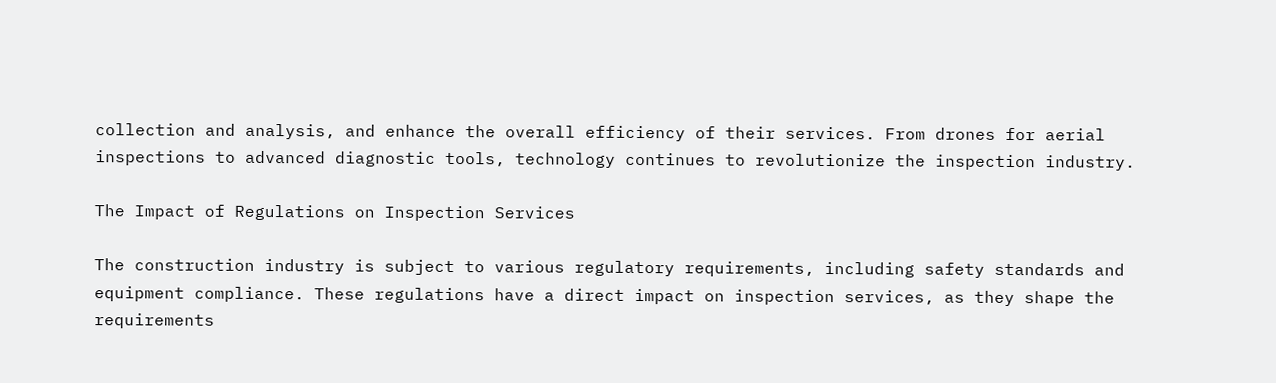collection and analysis, and enhance the overall efficiency of their services. From drones for aerial inspections to advanced diagnostic tools, technology continues to revolutionize the inspection industry.

The Impact of Regulations on Inspection Services

The construction industry is subject to various regulatory requirements, including safety standards and equipment compliance. These regulations have a direct impact on inspection services, as they shape the requirements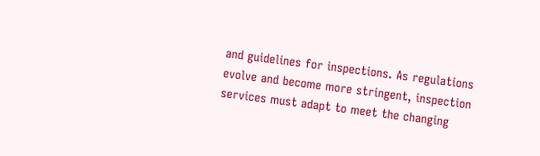and guidelines for inspections. As regulations evolve and become more stringent, inspection services must adapt to meet the changing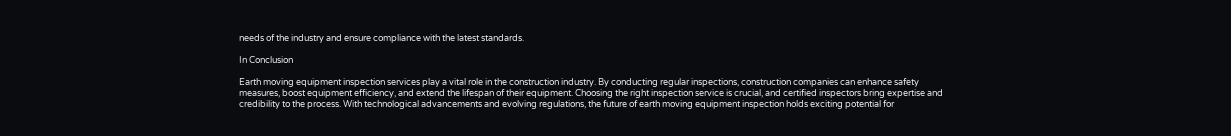needs of the industry and ensure compliance with the latest standards.

In Conclusion

Earth moving equipment inspection services play a vital role in the construction industry. By conducting regular inspections, construction companies can enhance safety measures, boost equipment efficiency, and extend the lifespan of their equipment. Choosing the right inspection service is crucial, and certified inspectors bring expertise and credibility to the process. With technological advancements and evolving regulations, the future of earth moving equipment inspection holds exciting potential for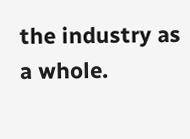the industry as a whole.